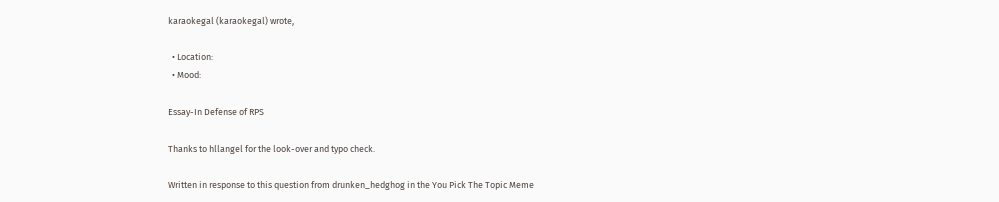karaokegal (karaokegal) wrote,

  • Location:
  • Mood:

Essay-In Defense of RPS

Thanks to hllangel for the look-over and typo check.

Written in response to this question from drunken_hedghog in the You Pick The Topic Meme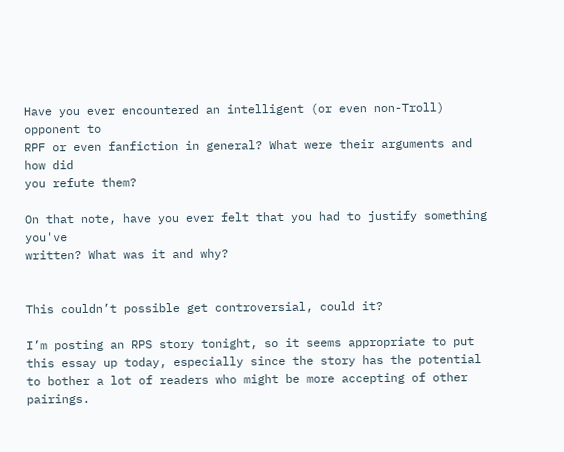Have you ever encountered an intelligent (or even non-Troll) opponent to
RPF or even fanfiction in general? What were their arguments and how did
you refute them?

On that note, have you ever felt that you had to justify something you've
written? What was it and why?


This couldn’t possible get controversial, could it?

I’m posting an RPS story tonight, so it seems appropriate to put this essay up today, especially since the story has the potential to bother a lot of readers who might be more accepting of other pairings.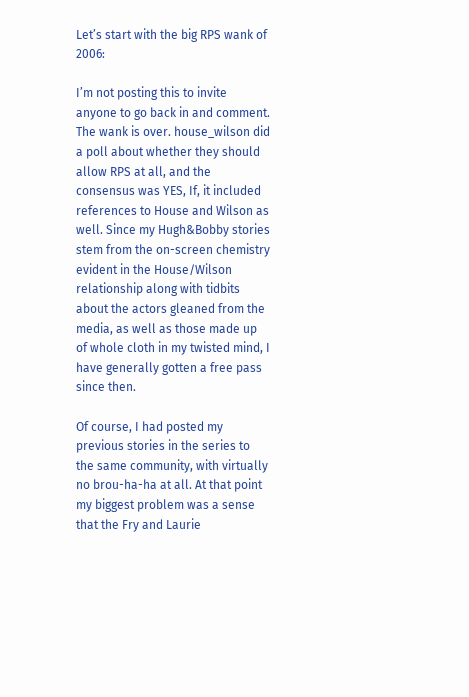Let’s start with the big RPS wank of 2006:

I’m not posting this to invite anyone to go back in and comment. The wank is over. house_wilson did a poll about whether they should allow RPS at all, and the consensus was YES, If, it included references to House and Wilson as well. Since my Hugh&Bobby stories stem from the on-screen chemistry evident in the House/Wilson relationship along with tidbits about the actors gleaned from the media, as well as those made up of whole cloth in my twisted mind, I have generally gotten a free pass since then.

Of course, I had posted my previous stories in the series to the same community, with virtually no brou-ha-ha at all. At that point my biggest problem was a sense that the Fry and Laurie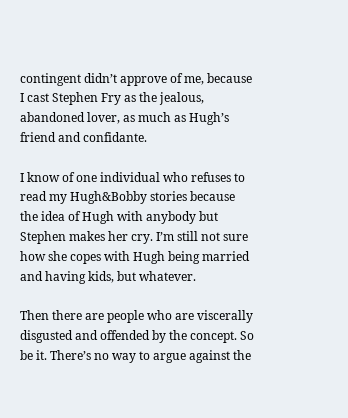contingent didn’t approve of me, because I cast Stephen Fry as the jealous, abandoned lover, as much as Hugh’s friend and confidante.

I know of one individual who refuses to read my Hugh&Bobby stories because the idea of Hugh with anybody but Stephen makes her cry. I’m still not sure how she copes with Hugh being married and having kids, but whatever.

Then there are people who are viscerally disgusted and offended by the concept. So be it. There’s no way to argue against the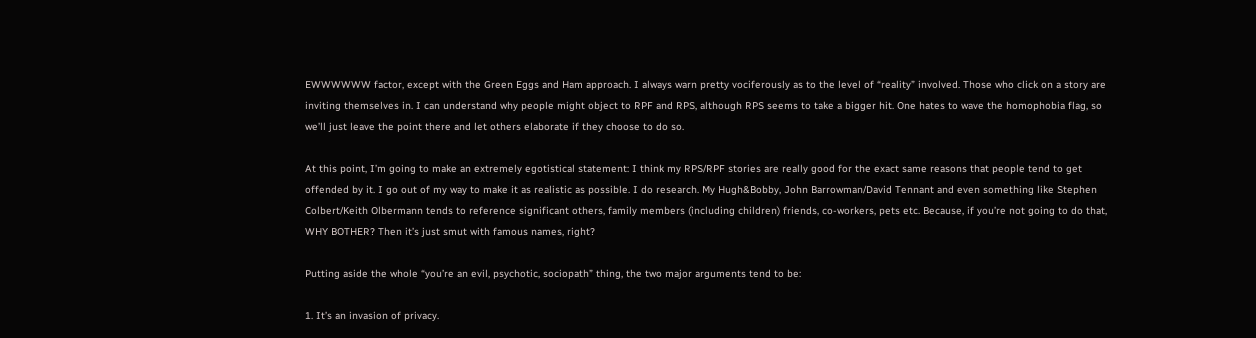EWWWWWW factor, except with the Green Eggs and Ham approach. I always warn pretty vociferously as to the level of “reality” involved. Those who click on a story are inviting themselves in. I can understand why people might object to RPF and RPS, although RPS seems to take a bigger hit. One hates to wave the homophobia flag, so we’ll just leave the point there and let others elaborate if they choose to do so.

At this point, I’m going to make an extremely egotistical statement: I think my RPS/RPF stories are really good for the exact same reasons that people tend to get offended by it. I go out of my way to make it as realistic as possible. I do research. My Hugh&Bobby, John Barrowman/David Tennant and even something like Stephen Colbert/Keith Olbermann tends to reference significant others, family members (including children) friends, co-workers, pets etc. Because, if you’re not going to do that, WHY BOTHER? Then it’s just smut with famous names, right?

Putting aside the whole “you’re an evil, psychotic, sociopath” thing, the two major arguments tend to be:

1. It’s an invasion of privacy.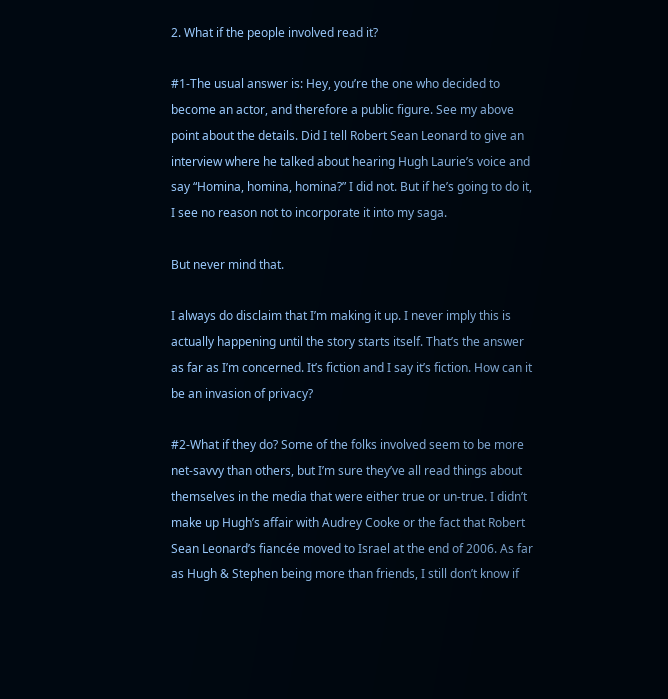2. What if the people involved read it?

#1-The usual answer is: Hey, you’re the one who decided to become an actor, and therefore a public figure. See my above point about the details. Did I tell Robert Sean Leonard to give an interview where he talked about hearing Hugh Laurie’s voice and say “Homina, homina, homina?” I did not. But if he’s going to do it, I see no reason not to incorporate it into my saga.

But never mind that.

I always do disclaim that I’m making it up. I never imply this is actually happening until the story starts itself. That’s the answer as far as I’m concerned. It’s fiction and I say it’s fiction. How can it be an invasion of privacy?

#2-What if they do? Some of the folks involved seem to be more net-savvy than others, but I’m sure they’ve all read things about themselves in the media that were either true or un-true. I didn’t make up Hugh’s affair with Audrey Cooke or the fact that Robert Sean Leonard’s fiancée moved to Israel at the end of 2006. As far as Hugh & Stephen being more than friends, I still don’t know if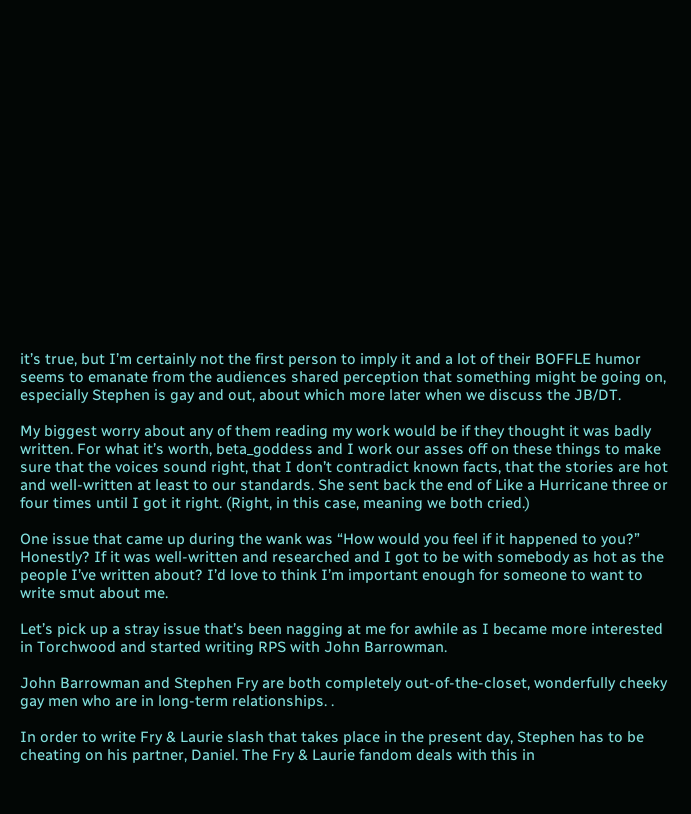it’s true, but I’m certainly not the first person to imply it and a lot of their BOFFLE humor seems to emanate from the audiences shared perception that something might be going on, especially Stephen is gay and out, about which more later when we discuss the JB/DT.

My biggest worry about any of them reading my work would be if they thought it was badly written. For what it’s worth, beta_goddess and I work our asses off on these things to make sure that the voices sound right, that I don’t contradict known facts, that the stories are hot and well-written at least to our standards. She sent back the end of Like a Hurricane three or four times until I got it right. (Right, in this case, meaning we both cried.)

One issue that came up during the wank was “How would you feel if it happened to you?” Honestly? If it was well-written and researched and I got to be with somebody as hot as the people I’ve written about? I’d love to think I’m important enough for someone to want to write smut about me.

Let’s pick up a stray issue that’s been nagging at me for awhile as I became more interested in Torchwood and started writing RPS with John Barrowman.

John Barrowman and Stephen Fry are both completely out-of-the-closet, wonderfully cheeky gay men who are in long-term relationships. .

In order to write Fry & Laurie slash that takes place in the present day, Stephen has to be cheating on his partner, Daniel. The Fry & Laurie fandom deals with this in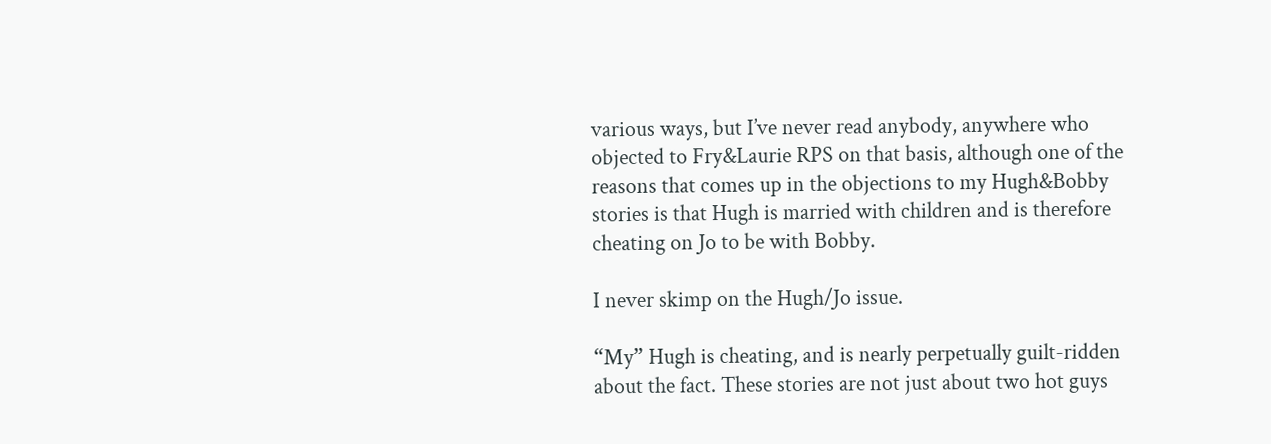various ways, but I’ve never read anybody, anywhere who objected to Fry&Laurie RPS on that basis, although one of the reasons that comes up in the objections to my Hugh&Bobby stories is that Hugh is married with children and is therefore cheating on Jo to be with Bobby.

I never skimp on the Hugh/Jo issue.

“My” Hugh is cheating, and is nearly perpetually guilt-ridden about the fact. These stories are not just about two hot guys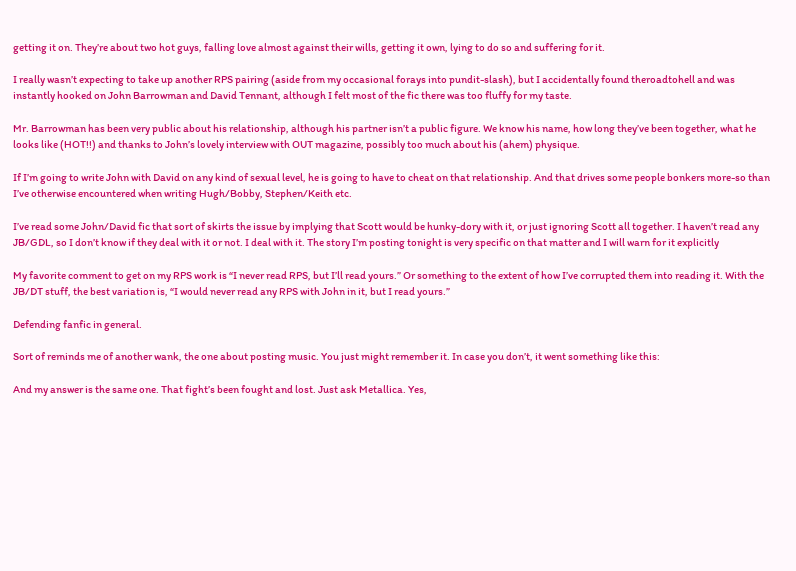getting it on. They’re about two hot guys, falling love almost against their wills, getting it own, lying to do so and suffering for it.

I really wasn’t expecting to take up another RPS pairing (aside from my occasional forays into pundit-slash), but I accidentally found theroadtohell and was instantly hooked on John Barrowman and David Tennant, although I felt most of the fic there was too fluffy for my taste.

Mr. Barrowman has been very public about his relationship, although his partner isn’t a public figure. We know his name, how long they’ve been together, what he looks like (HOT!!) and thanks to John’s lovely interview with OUT magazine, possibly too much about his (ahem) physique.

If I’m going to write John with David on any kind of sexual level, he is going to have to cheat on that relationship. And that drives some people bonkers more-so than I’ve otherwise encountered when writing Hugh/Bobby, Stephen/Keith etc.

I’ve read some John/David fic that sort of skirts the issue by implying that Scott would be hunky-dory with it, or just ignoring Scott all together. I haven’t read any JB/GDL, so I don’t know if they deal with it or not. I deal with it. The story I’m posting tonight is very specific on that matter and I will warn for it explicitly

My favorite comment to get on my RPS work is “I never read RPS, but I’ll read yours.” Or something to the extent of how I’ve corrupted them into reading it. With the JB/DT stuff, the best variation is, “I would never read any RPS with John in it, but I read yours.”

Defending fanfic in general.

Sort of reminds me of another wank, the one about posting music. You just might remember it. In case you don’t, it went something like this:

And my answer is the same one. That fight’s been fought and lost. Just ask Metallica. Yes,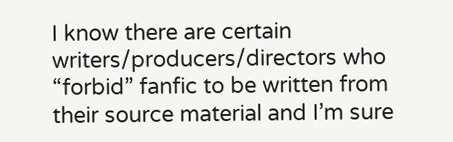I know there are certain writers/producers/directors who “forbid” fanfic to be written from their source material and I’m sure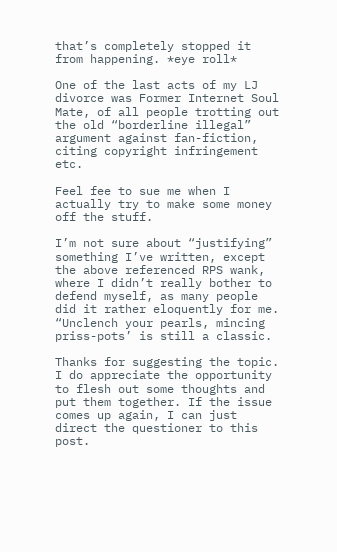that’s completely stopped it from happening. *eye roll*

One of the last acts of my LJ divorce was Former Internet Soul Mate, of all people trotting out the old “borderline illegal” argument against fan-fiction, citing copyright infringement etc.

Feel fee to sue me when I actually try to make some money off the stuff.

I’m not sure about “justifying” something I’ve written, except the above referenced RPS wank, where I didn’t really bother to defend myself, as many people did it rather eloquently for me. “Unclench your pearls, mincing priss-pots’ is still a classic.

Thanks for suggesting the topic. I do appreciate the opportunity to flesh out some thoughts and put them together. If the issue comes up again, I can just direct the questioner to this post.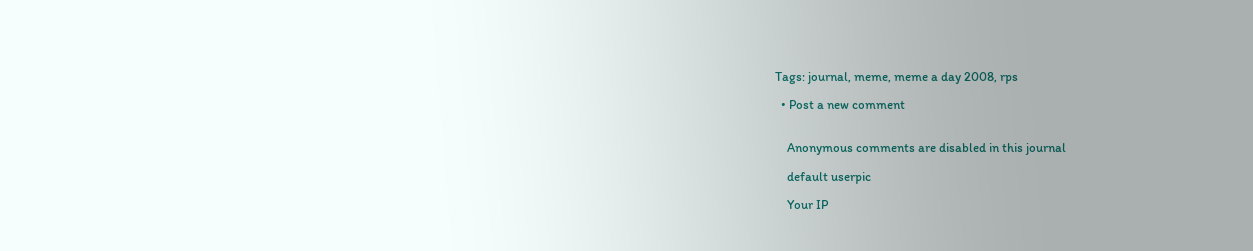Tags: journal, meme, meme a day 2008, rps

  • Post a new comment


    Anonymous comments are disabled in this journal

    default userpic

    Your IP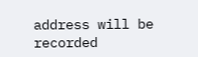address will be recorded